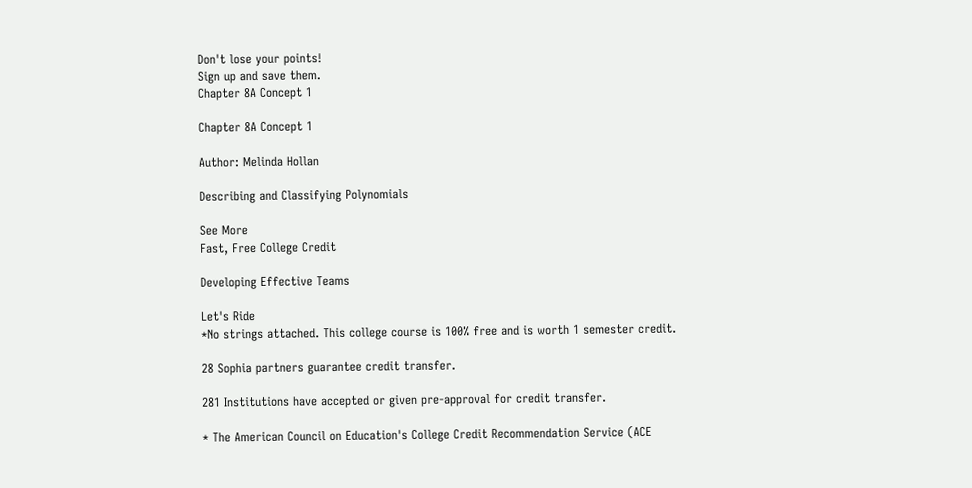Don't lose your points!
Sign up and save them.
Chapter 8A Concept 1

Chapter 8A Concept 1

Author: Melinda Hollan

Describing and Classifying Polynomials

See More
Fast, Free College Credit

Developing Effective Teams

Let's Ride
*No strings attached. This college course is 100% free and is worth 1 semester credit.

28 Sophia partners guarantee credit transfer.

281 Institutions have accepted or given pre-approval for credit transfer.

* The American Council on Education's College Credit Recommendation Service (ACE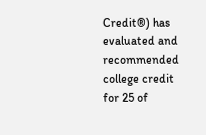Credit®) has evaluated and recommended college credit for 25 of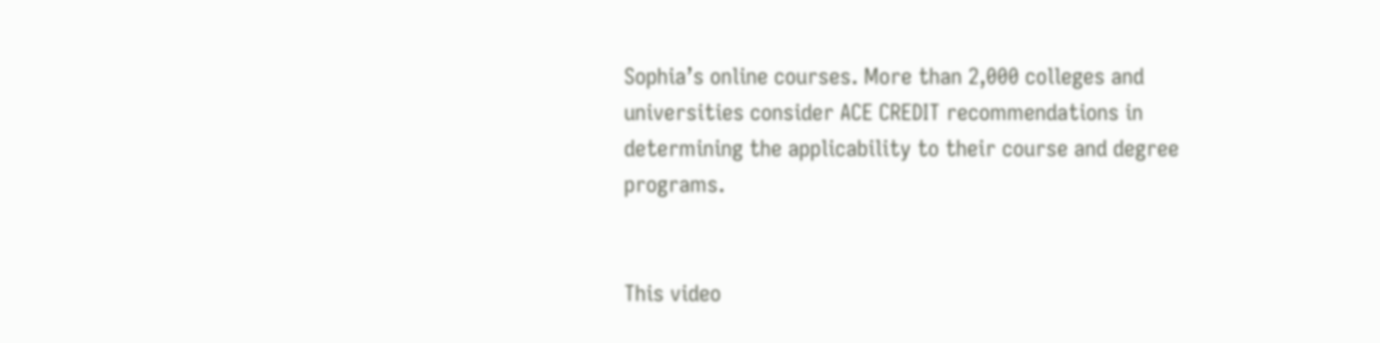Sophia’s online courses. More than 2,000 colleges and universities consider ACE CREDIT recommendations in determining the applicability to their course and degree programs.


This video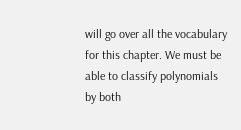will go over all the vocabulary for this chapter. We must be able to classify polynomials by both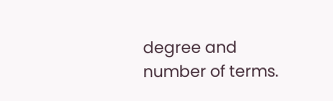degree and number of terms.